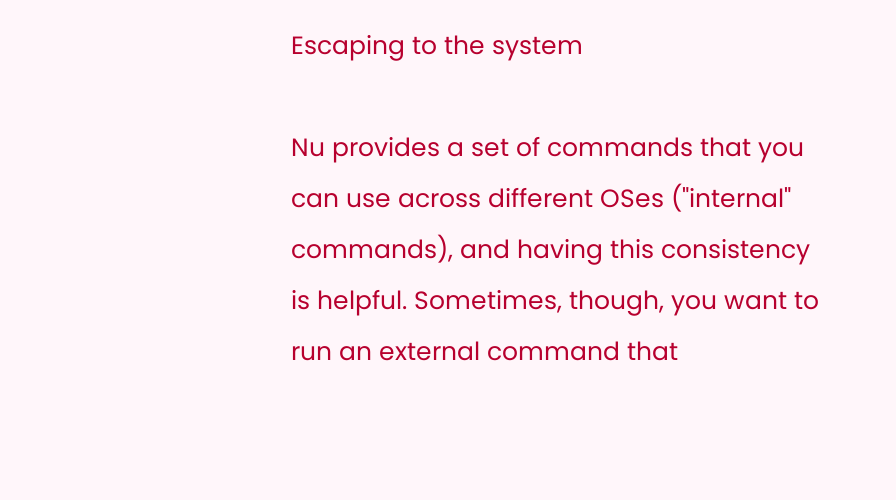Escaping to the system

Nu provides a set of commands that you can use across different OSes ("internal" commands), and having this consistency is helpful. Sometimes, though, you want to run an external command that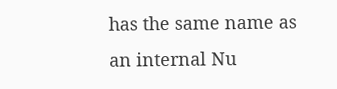has the same name as an internal Nu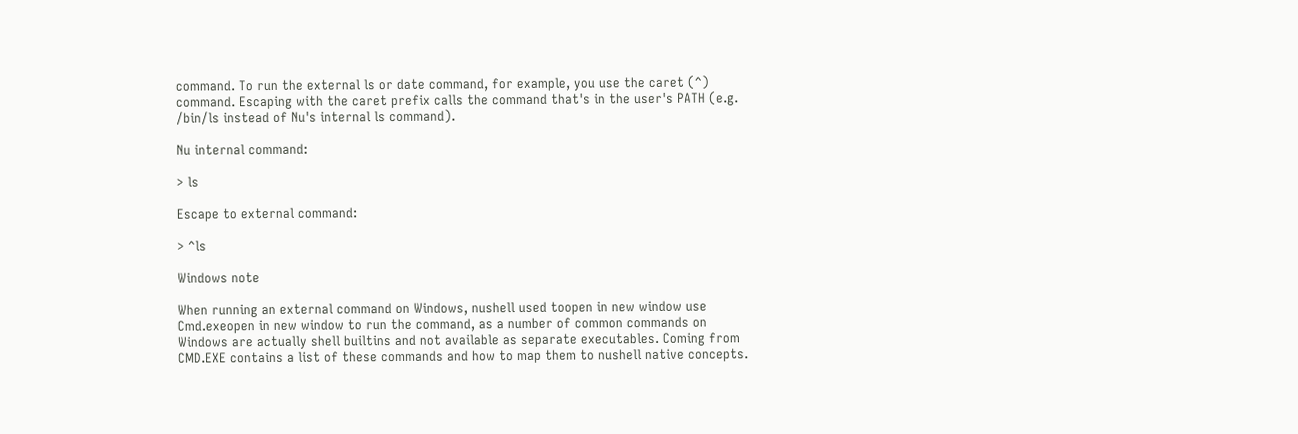command. To run the external ls or date command, for example, you use the caret (^) command. Escaping with the caret prefix calls the command that's in the user's PATH (e.g. /bin/ls instead of Nu's internal ls command).

Nu internal command:

> ls

Escape to external command:

> ^ls

Windows note

When running an external command on Windows, nushell used toopen in new window use Cmd.exeopen in new window to run the command, as a number of common commands on Windows are actually shell builtins and not available as separate executables. Coming from CMD.EXE contains a list of these commands and how to map them to nushell native concepts.